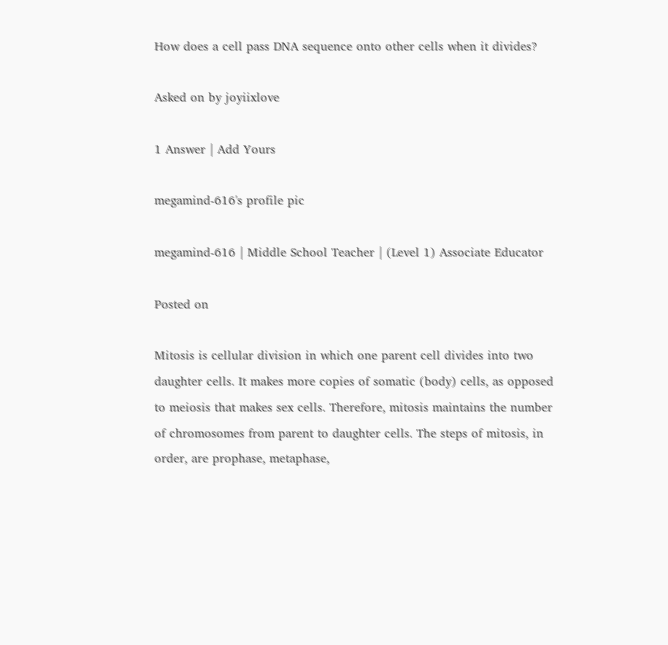How does a cell pass DNA sequence onto other cells when it divides?

Asked on by joyiixlove

1 Answer | Add Yours

megamind-616's profile pic

megamind-616 | Middle School Teacher | (Level 1) Associate Educator

Posted on

Mitosis is cellular division in which one parent cell divides into two daughter cells. It makes more copies of somatic (body) cells, as opposed to meiosis that makes sex cells. Therefore, mitosis maintains the number of chromosomes from parent to daughter cells. The steps of mitosis, in order, are prophase, metaphase,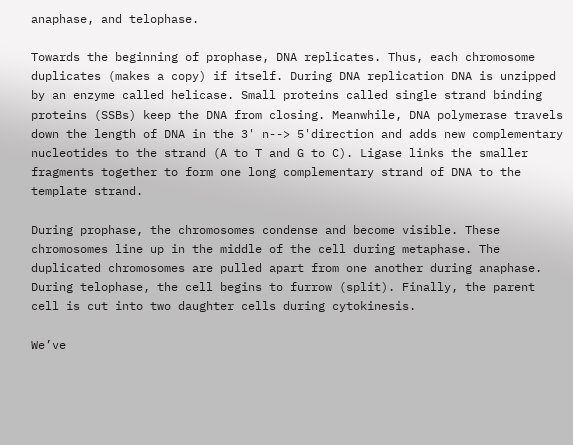anaphase, and telophase.

Towards the beginning of prophase, DNA replicates. Thus, each chromosome duplicates (makes a copy) if itself. During DNA replication DNA is unzipped by an enzyme called helicase. Small proteins called single strand binding proteins (SSBs) keep the DNA from closing. Meanwhile, DNA polymerase travels down the length of DNA in the 3' n--> 5'direction and adds new complementary nucleotides to the strand (A to T and G to C). Ligase links the smaller fragments together to form one long complementary strand of DNA to the template strand.

During prophase, the chromosomes condense and become visible. These chromosomes line up in the middle of the cell during metaphase. The duplicated chromosomes are pulled apart from one another during anaphase.  During telophase, the cell begins to furrow (split). Finally, the parent cell is cut into two daughter cells during cytokinesis.

We’ve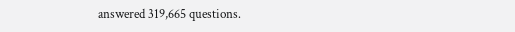answered 319,665 questions.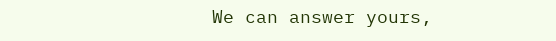We can answer yours,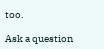too.

Ask a question